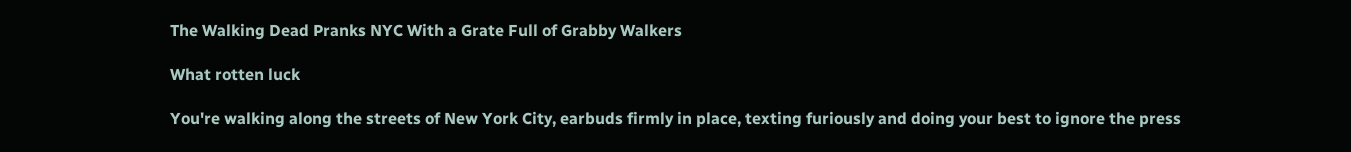The Walking Dead Pranks NYC With a Grate Full of Grabby Walkers

What rotten luck

You're walking along the streets of New York City, earbuds firmly in place, texting furiously and doing your best to ignore the press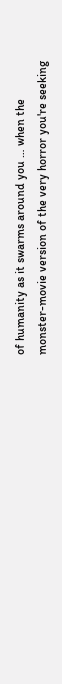of humanity as it swarms around you … when the monster-movie version of the very horror you're seeking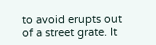to avoid erupts out of a street grate. It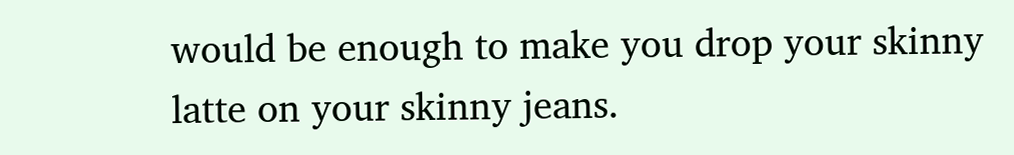would be enough to make you drop your skinny latte on your skinny jeans.